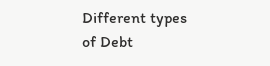Different types of Debt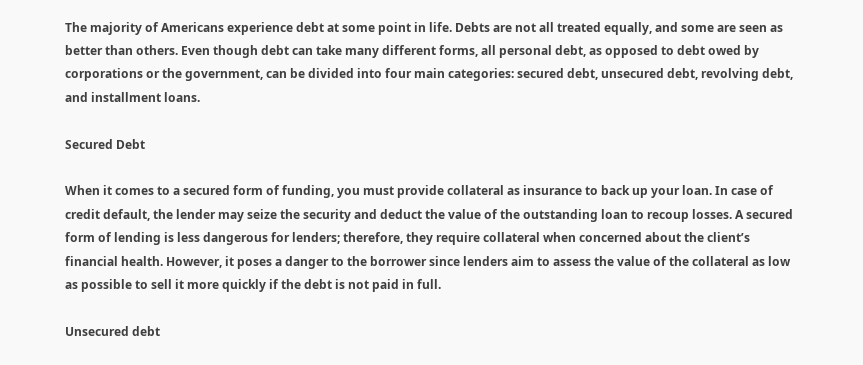The majority of Americans experience debt at some point in life. Debts are not all treated equally, and some are seen as better than others. Even though debt can take many different forms, all personal debt, as opposed to debt owed by corporations or the government, can be divided into four main categories: secured debt, unsecured debt, revolving debt, and installment loans.

Secured Debt

When it comes to a secured form of funding, you must provide collateral as insurance to back up your loan. In case of credit default, the lender may seize the security and deduct the value of the outstanding loan to recoup losses. A secured form of lending is less dangerous for lenders; therefore, they require collateral when concerned about the client’s financial health. However, it poses a danger to the borrower since lenders aim to assess the value of the collateral as low as possible to sell it more quickly if the debt is not paid in full.

Unsecured debt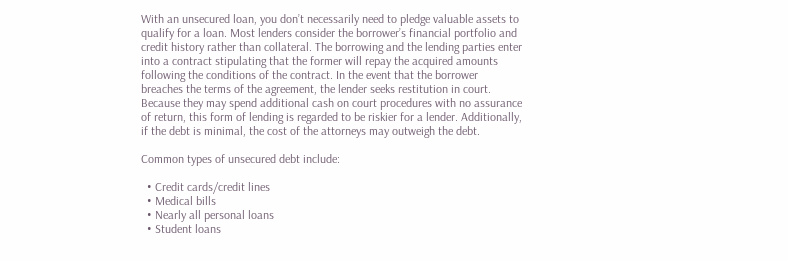With an unsecured loan, you don’t necessarily need to pledge valuable assets to qualify for a loan. Most lenders consider the borrower’s financial portfolio and credit history rather than collateral. The borrowing and the lending parties enter into a contract stipulating that the former will repay the acquired amounts following the conditions of the contract. In the event that the borrower breaches the terms of the agreement, the lender seeks restitution in court. Because they may spend additional cash on court procedures with no assurance of return, this form of lending is regarded to be riskier for a lender. Additionally, if the debt is minimal, the cost of the attorneys may outweigh the debt.

Common types of unsecured debt include:

  • Credit cards/credit lines
  • Medical bills
  • Nearly all personal loans
  • Student loans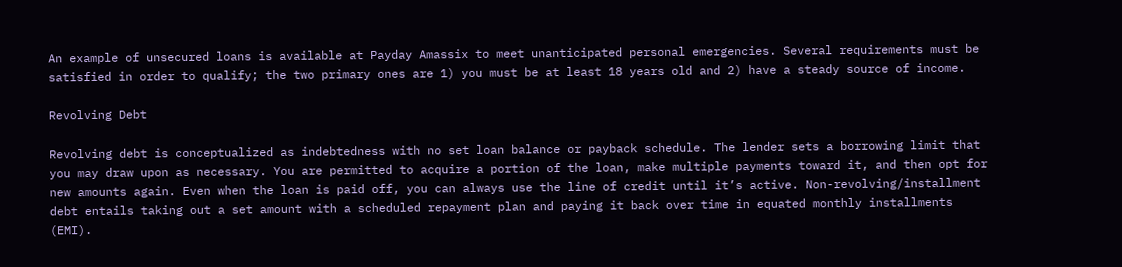An example of unsecured loans is available at Payday Amassix to meet unanticipated personal emergencies. Several requirements must be satisfied in order to qualify; the two primary ones are 1) you must be at least 18 years old and 2) have a steady source of income.

Revolving Debt

Revolving debt is conceptualized as indebtedness with no set loan balance or payback schedule. The lender sets a borrowing limit that you may draw upon as necessary. You are permitted to acquire a portion of the loan, make multiple payments toward it, and then opt for new amounts again. Even when the loan is paid off, you can always use the line of credit until it’s active. Non-revolving/installment debt entails taking out a set amount with a scheduled repayment plan and paying it back over time in equated monthly installments (EMI).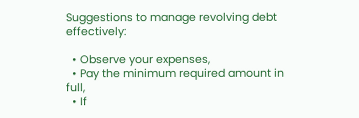Suggestions to manage revolving debt effectively:

  • Observe your expenses,
  • Pay the minimum required amount in full,
  • If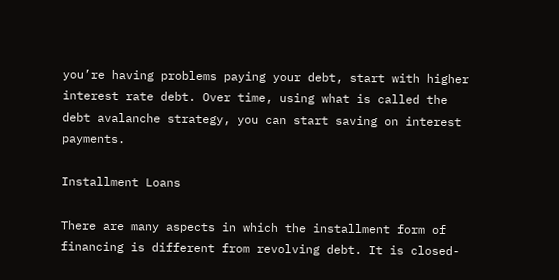you’re having problems paying your debt, start with higher interest rate debt. Over time, using what is called the debt avalanche strategy, you can start saving on interest payments.

Installment Loans

There are many aspects in which the installment form of financing is different from revolving debt. It is closed-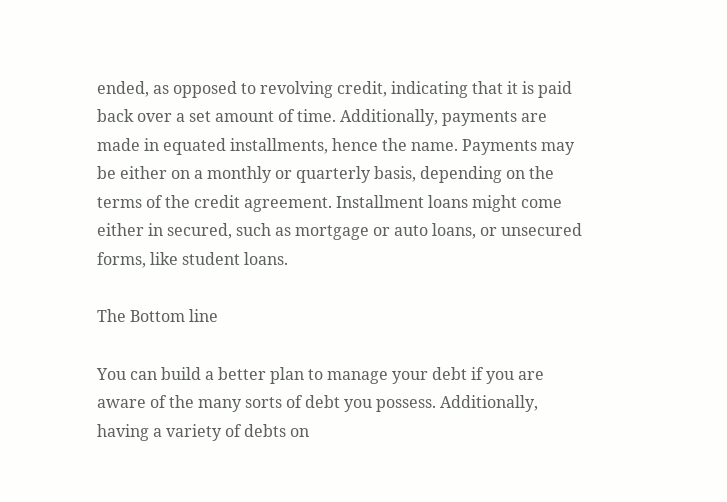ended, as opposed to revolving credit, indicating that it is paid back over a set amount of time. Additionally, payments are made in equated installments, hence the name. Payments may be either on a monthly or quarterly basis, depending on the terms of the credit agreement. Installment loans might come either in secured, such as mortgage or auto loans, or unsecured forms, like student loans.

The Bottom line

You can build a better plan to manage your debt if you are aware of the many sorts of debt you possess. Additionally, having a variety of debts on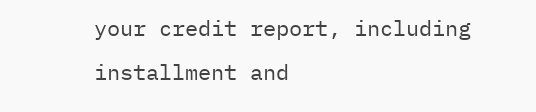your credit report, including installment and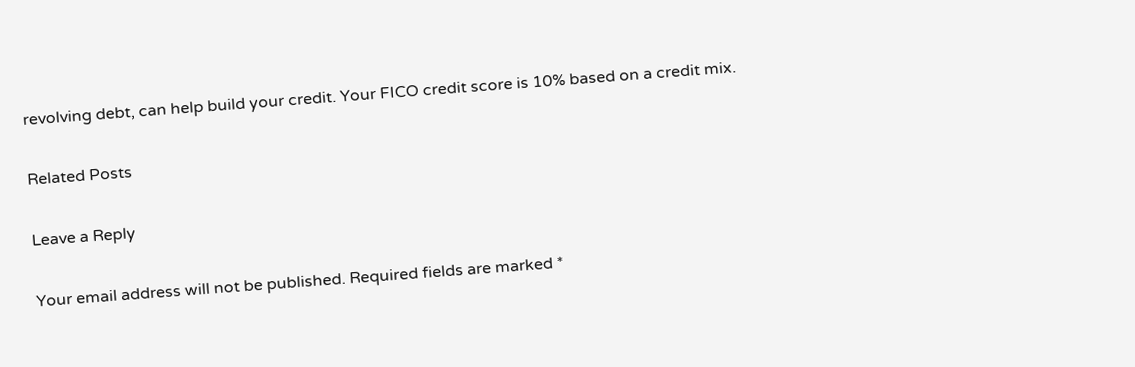revolving debt, can help build your credit. Your FICO credit score is 10% based on a credit mix.

Related Posts

Leave a Reply

Your email address will not be published. Required fields are marked *